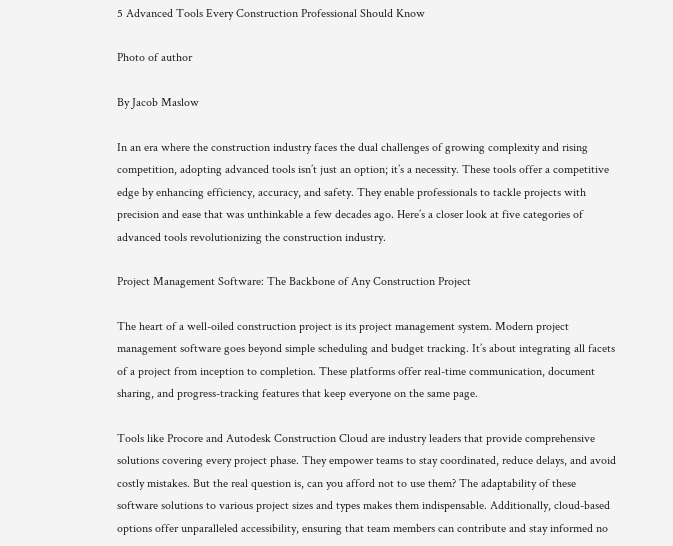5 Advanced Tools Every Construction Professional Should Know

Photo of author

By Jacob Maslow

In an era where the construction industry faces the dual challenges of growing complexity and rising competition, adopting advanced tools isn’t just an option; it’s a necessity. These tools offer a competitive edge by enhancing efficiency, accuracy, and safety. They enable professionals to tackle projects with precision and ease that was unthinkable a few decades ago. Here’s a closer look at five categories of advanced tools revolutionizing the construction industry.

Project Management Software: The Backbone of Any Construction Project

The heart of a well-oiled construction project is its project management system. Modern project management software goes beyond simple scheduling and budget tracking. It’s about integrating all facets of a project from inception to completion. These platforms offer real-time communication, document sharing, and progress-tracking features that keep everyone on the same page.

Tools like Procore and Autodesk Construction Cloud are industry leaders that provide comprehensive solutions covering every project phase. They empower teams to stay coordinated, reduce delays, and avoid costly mistakes. But the real question is, can you afford not to use them? The adaptability of these software solutions to various project sizes and types makes them indispensable. Additionally, cloud-based options offer unparalleled accessibility, ensuring that team members can contribute and stay informed no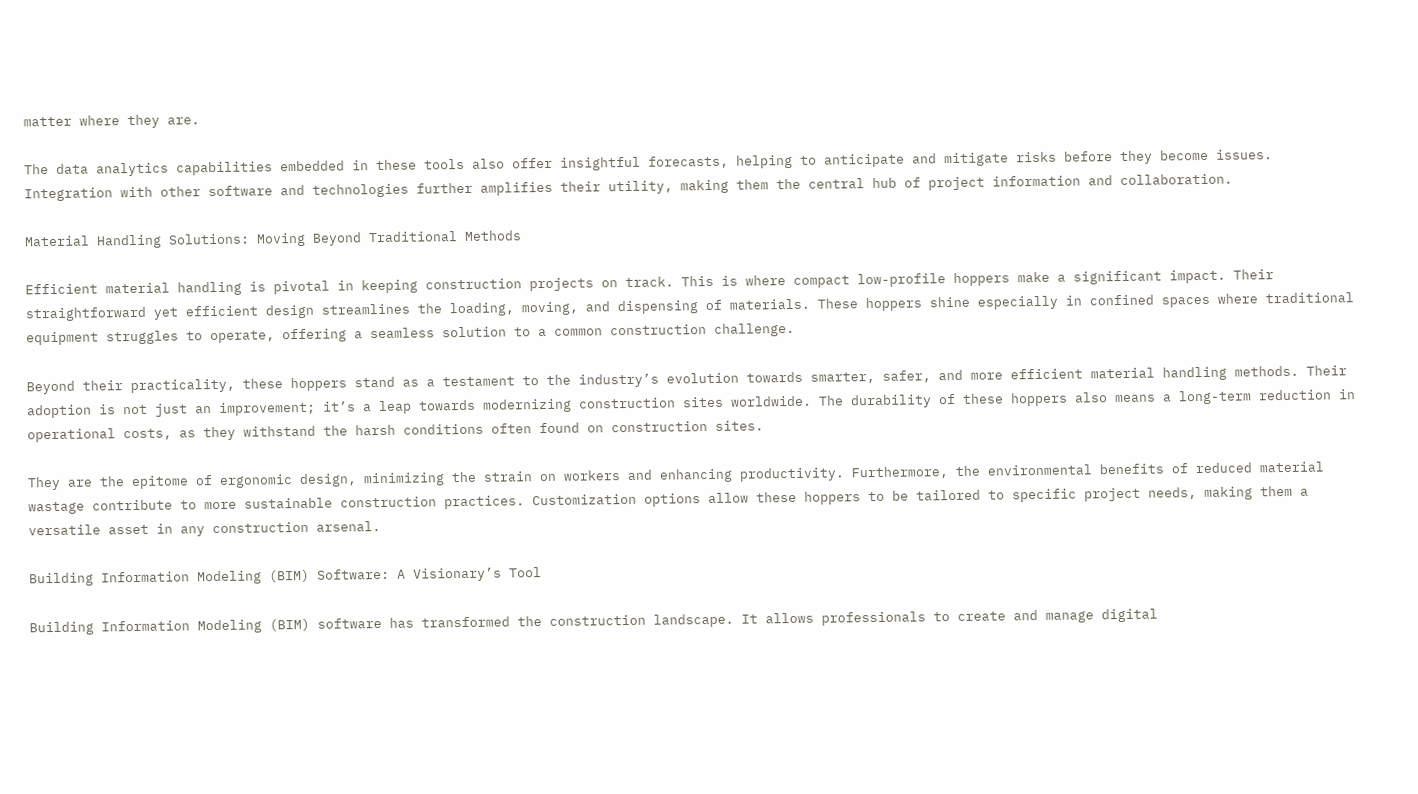matter where they are.

The data analytics capabilities embedded in these tools also offer insightful forecasts, helping to anticipate and mitigate risks before they become issues. Integration with other software and technologies further amplifies their utility, making them the central hub of project information and collaboration.

Material Handling Solutions: Moving Beyond Traditional Methods

Efficient material handling is pivotal in keeping construction projects on track. This is where compact low-profile hoppers make a significant impact. Their straightforward yet efficient design streamlines the loading, moving, and dispensing of materials. These hoppers shine especially in confined spaces where traditional equipment struggles to operate, offering a seamless solution to a common construction challenge.

Beyond their practicality, these hoppers stand as a testament to the industry’s evolution towards smarter, safer, and more efficient material handling methods. Their adoption is not just an improvement; it’s a leap towards modernizing construction sites worldwide. The durability of these hoppers also means a long-term reduction in operational costs, as they withstand the harsh conditions often found on construction sites.

They are the epitome of ergonomic design, minimizing the strain on workers and enhancing productivity. Furthermore, the environmental benefits of reduced material wastage contribute to more sustainable construction practices. Customization options allow these hoppers to be tailored to specific project needs, making them a versatile asset in any construction arsenal.

Building Information Modeling (BIM) Software: A Visionary’s Tool

Building Information Modeling (BIM) software has transformed the construction landscape. It allows professionals to create and manage digital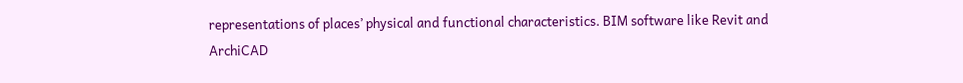representations of places’ physical and functional characteristics. BIM software like Revit and ArchiCAD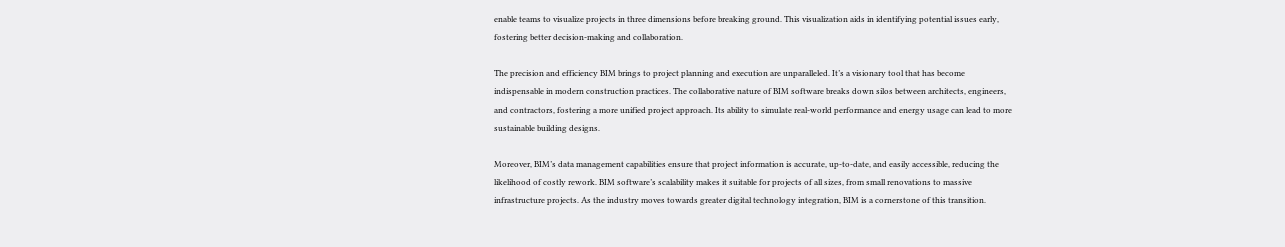enable teams to visualize projects in three dimensions before breaking ground. This visualization aids in identifying potential issues early, fostering better decision-making and collaboration.

The precision and efficiency BIM brings to project planning and execution are unparalleled. It’s a visionary tool that has become indispensable in modern construction practices. The collaborative nature of BIM software breaks down silos between architects, engineers, and contractors, fostering a more unified project approach. Its ability to simulate real-world performance and energy usage can lead to more sustainable building designs.

Moreover, BIM’s data management capabilities ensure that project information is accurate, up-to-date, and easily accessible, reducing the likelihood of costly rework. BIM software’s scalability makes it suitable for projects of all sizes, from small renovations to massive infrastructure projects. As the industry moves towards greater digital technology integration, BIM is a cornerstone of this transition.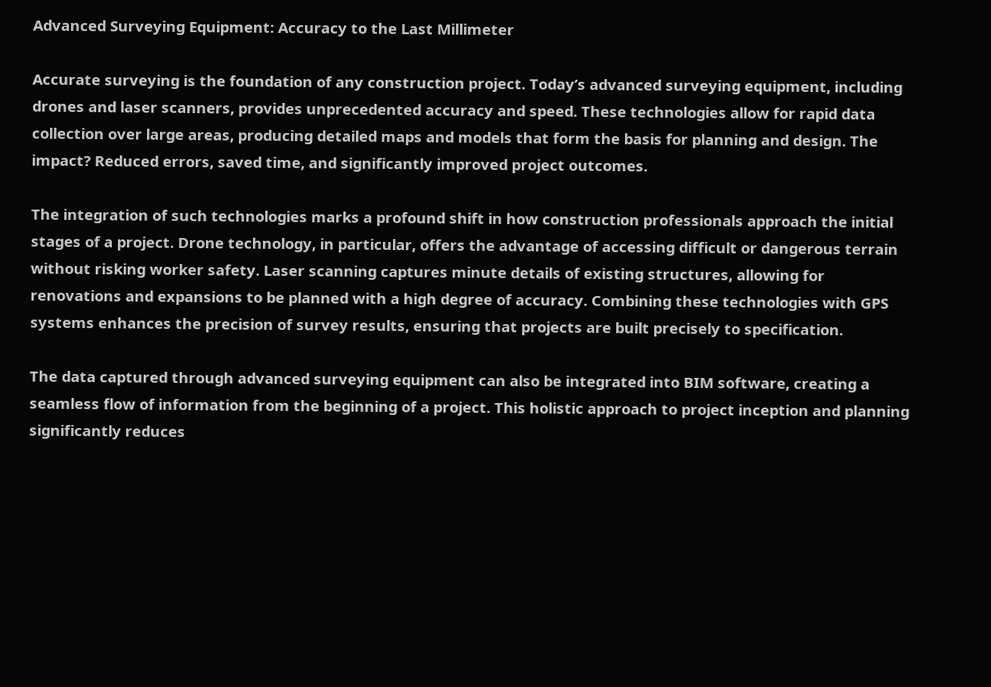Advanced Surveying Equipment: Accuracy to the Last Millimeter

Accurate surveying is the foundation of any construction project. Today’s advanced surveying equipment, including drones and laser scanners, provides unprecedented accuracy and speed. These technologies allow for rapid data collection over large areas, producing detailed maps and models that form the basis for planning and design. The impact? Reduced errors, saved time, and significantly improved project outcomes.

The integration of such technologies marks a profound shift in how construction professionals approach the initial stages of a project. Drone technology, in particular, offers the advantage of accessing difficult or dangerous terrain without risking worker safety. Laser scanning captures minute details of existing structures, allowing for renovations and expansions to be planned with a high degree of accuracy. Combining these technologies with GPS systems enhances the precision of survey results, ensuring that projects are built precisely to specification.

The data captured through advanced surveying equipment can also be integrated into BIM software, creating a seamless flow of information from the beginning of a project. This holistic approach to project inception and planning significantly reduces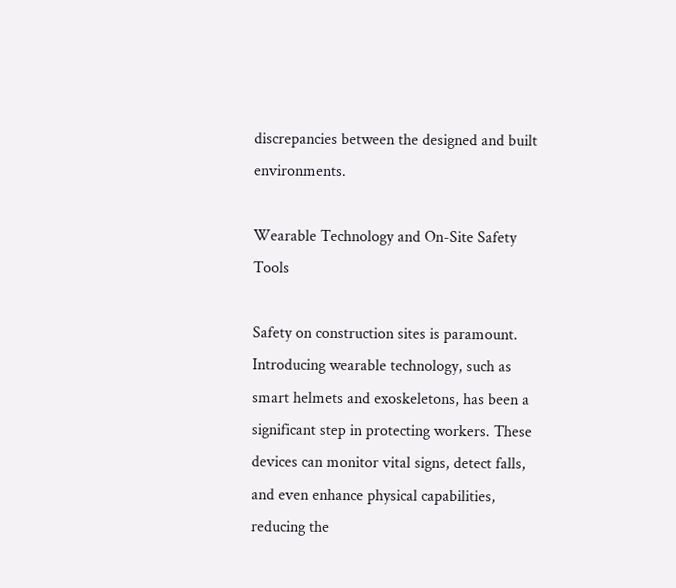discrepancies between the designed and built environments.

Wearable Technology and On-Site Safety Tools

Safety on construction sites is paramount. Introducing wearable technology, such as smart helmets and exoskeletons, has been a significant step in protecting workers. These devices can monitor vital signs, detect falls, and even enhance physical capabilities, reducing the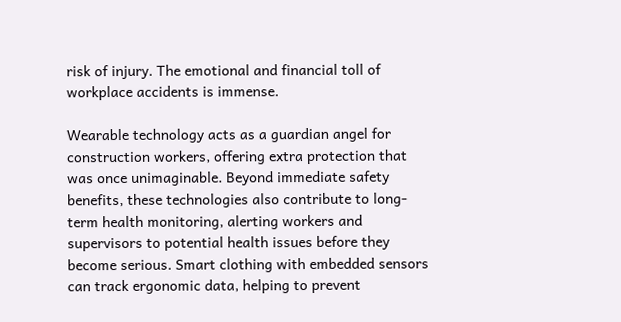risk of injury. The emotional and financial toll of workplace accidents is immense.

Wearable technology acts as a guardian angel for construction workers, offering extra protection that was once unimaginable. Beyond immediate safety benefits, these technologies also contribute to long-term health monitoring, alerting workers and supervisors to potential health issues before they become serious. Smart clothing with embedded sensors can track ergonomic data, helping to prevent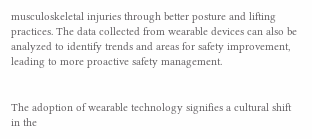musculoskeletal injuries through better posture and lifting practices. The data collected from wearable devices can also be analyzed to identify trends and areas for safety improvement, leading to more proactive safety management.


The adoption of wearable technology signifies a cultural shift in the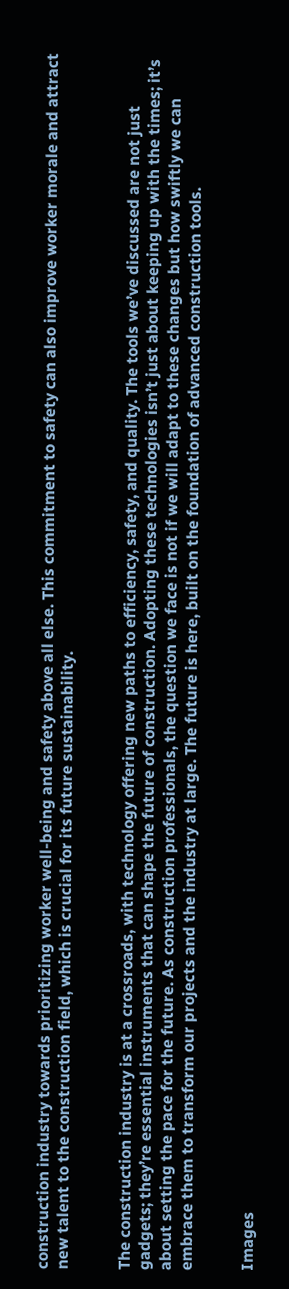construction industry towards prioritizing worker well-being and safety above all else. This commitment to safety can also improve worker morale and attract new talent to the construction field, which is crucial for its future sustainability.


The construction industry is at a crossroads, with technology offering new paths to efficiency, safety, and quality. The tools we’ve discussed are not just gadgets; they’re essential instruments that can shape the future of construction. Adopting these technologies isn’t just about keeping up with the times; it’s about setting the pace for the future. As construction professionals, the question we face is not if we will adapt to these changes but how swiftly we can embrace them to transform our projects and the industry at large. The future is here, built on the foundation of advanced construction tools.


Images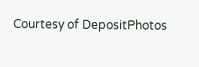Courtesy of DepositPhotos